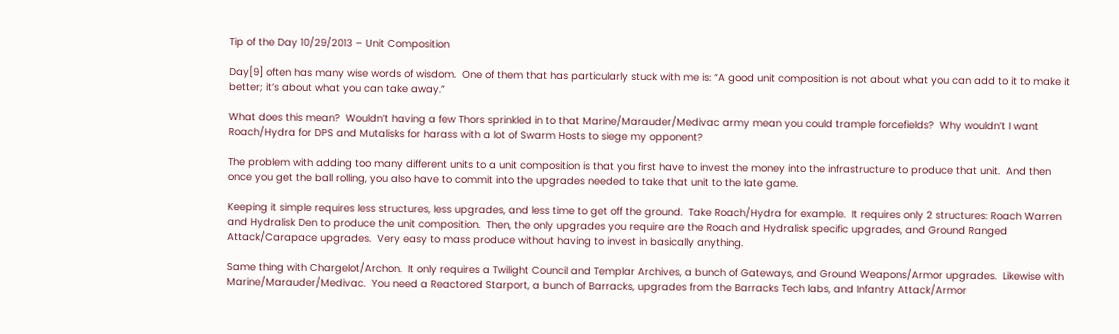Tip of the Day 10/29/2013 – Unit Composition

Day[9] often has many wise words of wisdom.  One of them that has particularly stuck with me is: “A good unit composition is not about what you can add to it to make it better; it’s about what you can take away.”

What does this mean?  Wouldn’t having a few Thors sprinkled in to that Marine/Marauder/Medivac army mean you could trample forcefields?  Why wouldn’t I want Roach/Hydra for DPS and Mutalisks for harass with a lot of Swarm Hosts to siege my opponent?

The problem with adding too many different units to a unit composition is that you first have to invest the money into the infrastructure to produce that unit.  And then once you get the ball rolling, you also have to commit into the upgrades needed to take that unit to the late game.

Keeping it simple requires less structures, less upgrades, and less time to get off the ground.  Take Roach/Hydra for example.  It requires only 2 structures: Roach Warren and Hydralisk Den to produce the unit composition.  Then, the only upgrades you require are the Roach and Hydralisk specific upgrades, and Ground Ranged Attack/Carapace upgrades.  Very easy to mass produce without having to invest in basically anything.

Same thing with Chargelot/Archon.  It only requires a Twilight Council and Templar Archives, a bunch of Gateways, and Ground Weapons/Armor upgrades.  Likewise with Marine/Marauder/Medivac.  You need a Reactored Starport, a bunch of Barracks, upgrades from the Barracks Tech labs, and Infantry Attack/Armor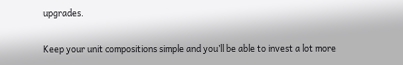upgrades.

Keep your unit compositions simple and you’ll be able to invest a lot more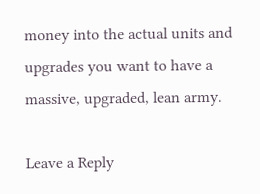money into the actual units and upgrades you want to have a massive, upgraded, lean army.

Leave a Reply